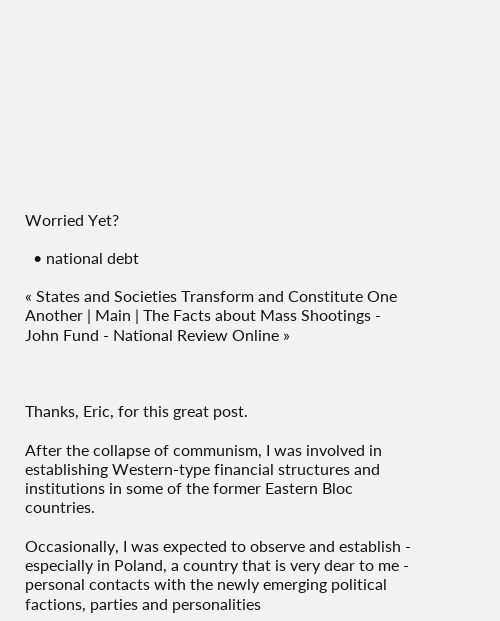Worried Yet?

  • national debt

« States and Societies Transform and Constitute One Another | Main | The Facts about Mass Shootings - John Fund - National Review Online »



Thanks, Eric, for this great post.

After the collapse of communism, I was involved in establishing Western-type financial structures and institutions in some of the former Eastern Bloc countries.

Occasionally, I was expected to observe and establish - especially in Poland, a country that is very dear to me - personal contacts with the newly emerging political factions, parties and personalities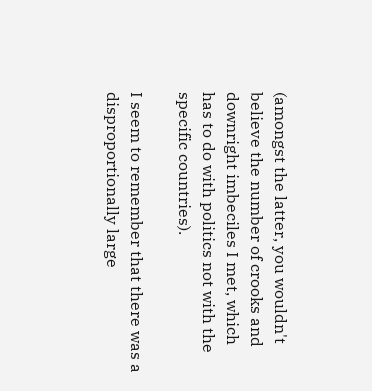(amongst the latter, you wouldn't believe the number of crooks and downright imbeciles I met, which has to do with politics not with the specific countries).

I seem to remember that there was a disproportionally large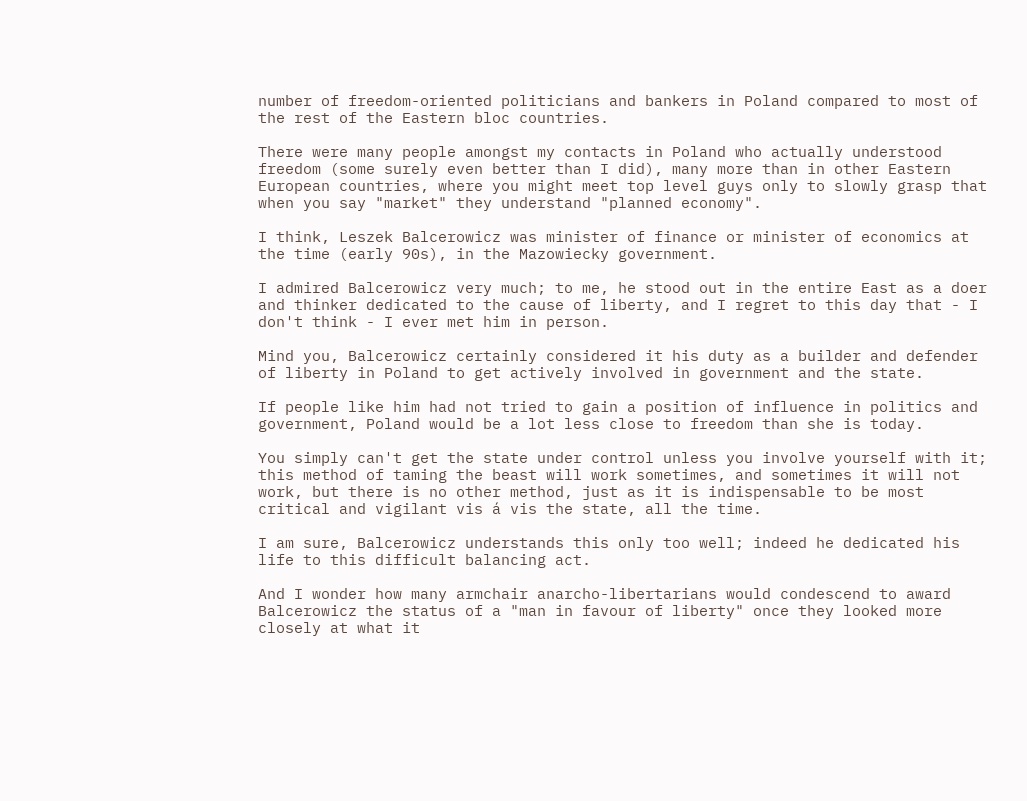number of freedom-oriented politicians and bankers in Poland compared to most of the rest of the Eastern bloc countries.

There were many people amongst my contacts in Poland who actually understood freedom (some surely even better than I did), many more than in other Eastern European countries, where you might meet top level guys only to slowly grasp that when you say "market" they understand "planned economy".

I think, Leszek Balcerowicz was minister of finance or minister of economics at the time (early 90s), in the Mazowiecky government.

I admired Balcerowicz very much; to me, he stood out in the entire East as a doer and thinker dedicated to the cause of liberty, and I regret to this day that - I don't think - I ever met him in person.

Mind you, Balcerowicz certainly considered it his duty as a builder and defender of liberty in Poland to get actively involved in government and the state.

If people like him had not tried to gain a position of influence in politics and government, Poland would be a lot less close to freedom than she is today.

You simply can't get the state under control unless you involve yourself with it; this method of taming the beast will work sometimes, and sometimes it will not work, but there is no other method, just as it is indispensable to be most critical and vigilant vis á vis the state, all the time.

I am sure, Balcerowicz understands this only too well; indeed he dedicated his life to this difficult balancing act.

And I wonder how many armchair anarcho-libertarians would condescend to award Balcerowicz the status of a "man in favour of liberty" once they looked more closely at what it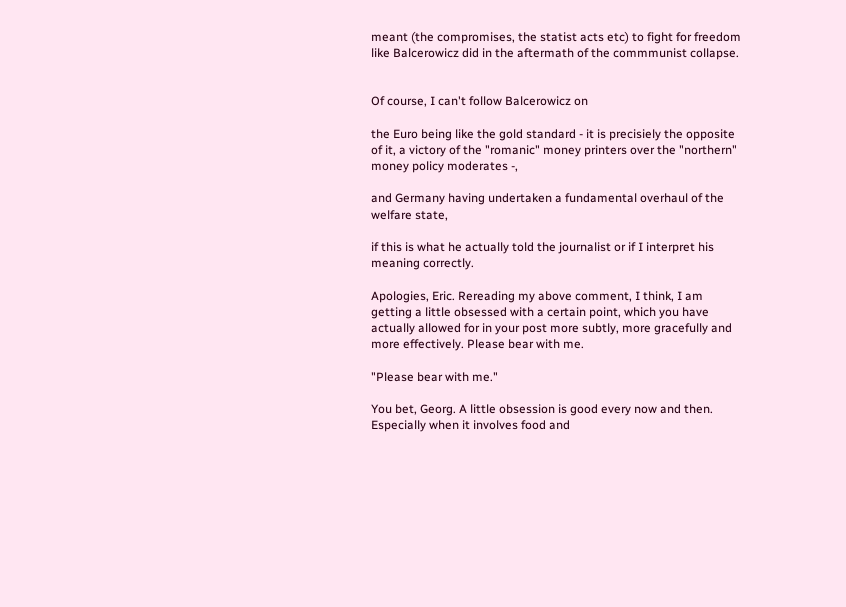meant (the compromises, the statist acts etc) to fight for freedom like Balcerowicz did in the aftermath of the commmunist collapse.


Of course, I can't follow Balcerowicz on

the Euro being like the gold standard - it is precisiely the opposite of it, a victory of the "romanic" money printers over the "northern" money policy moderates -,

and Germany having undertaken a fundamental overhaul of the welfare state,

if this is what he actually told the journalist or if I interpret his meaning correctly.

Apologies, Eric. Rereading my above comment, I think, I am getting a little obsessed with a certain point, which you have actually allowed for in your post more subtly, more gracefully and more effectively. Please bear with me.

"Please bear with me."

You bet, Georg. A little obsession is good every now and then. Especially when it involves food and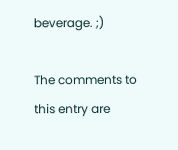beverage. ;)

The comments to this entry are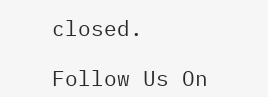closed.

Follow Us On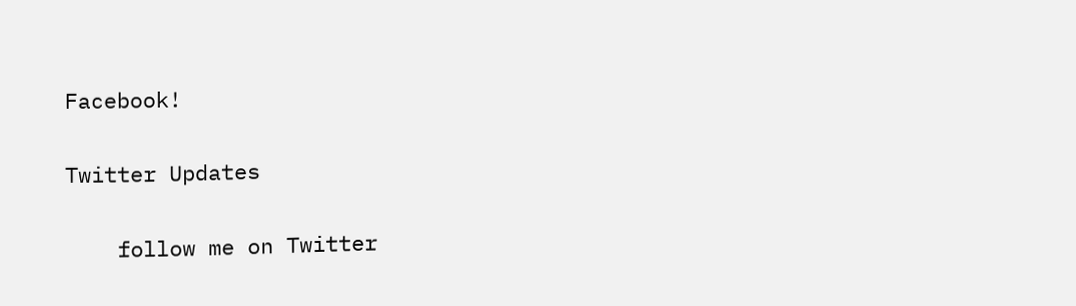Facebook!

Twitter Updates

    follow me on Twitter